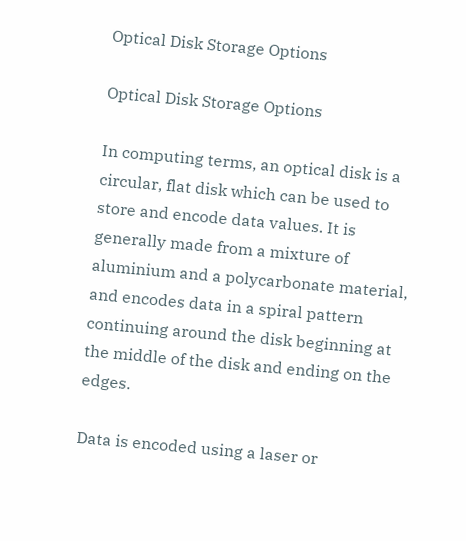Optical Disk Storage Options

Optical Disk Storage Options

In computing terms, an optical disk is a circular, flat disk which can be used to store and encode data values. It is generally made from a mixture of aluminium and a polycarbonate material, and encodes data in a spiral pattern continuing around the disk beginning at the middle of the disk and ending on the edges.

Data is encoded using a laser or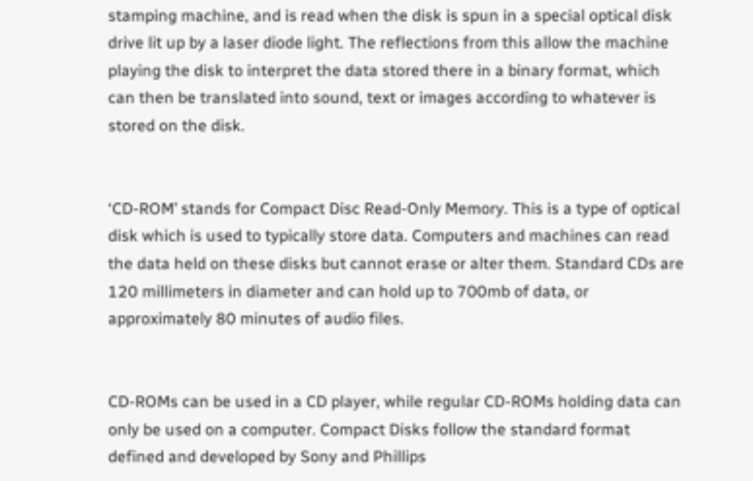stamping machine, and is read when the disk is spun in a special optical disk drive lit up by a laser diode light. The reflections from this allow the machine playing the disk to interpret the data stored there in a binary format, which can then be translated into sound, text or images according to whatever is stored on the disk.


‘CD-ROM’ stands for Compact Disc Read-Only Memory. This is a type of optical disk which is used to typically store data. Computers and machines can read the data held on these disks but cannot erase or alter them. Standard CDs are 120 millimeters in diameter and can hold up to 700mb of data, or approximately 80 minutes of audio files.


CD-ROMs can be used in a CD player, while regular CD-ROMs holding data can only be used on a computer. Compact Disks follow the standard format defined and developed by Sony and Phillips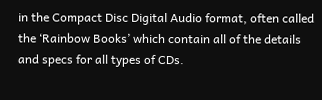in the Compact Disc Digital Audio format, often called the ‘Rainbow Books’ which contain all of the details and specs for all types of CDs.